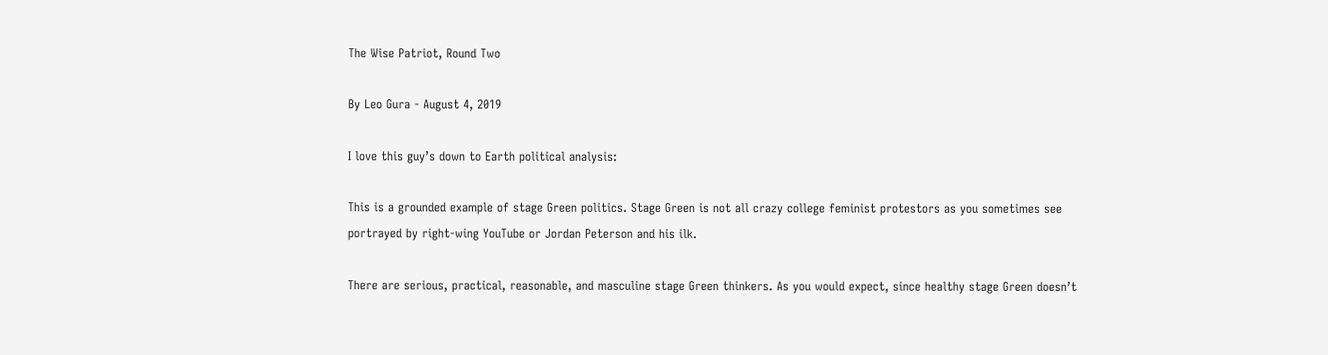The Wise Patriot, Round Two

By Leo Gura - August 4, 2019

I love this guy’s down to Earth political analysis:

This is a grounded example of stage Green politics. Stage Green is not all crazy college feminist protestors as you sometimes see portrayed by right-wing YouTube or Jordan Peterson and his ilk.

There are serious, practical, reasonable, and masculine stage Green thinkers. As you would expect, since healthy stage Green doesn’t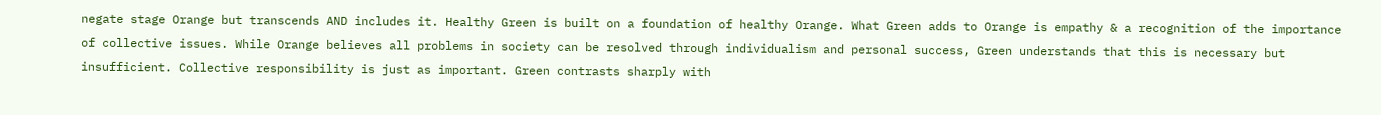negate stage Orange but transcends AND includes it. Healthy Green is built on a foundation of healthy Orange. What Green adds to Orange is empathy & a recognition of the importance of collective issues. While Orange believes all problems in society can be resolved through individualism and personal success, Green understands that this is necessary but insufficient. Collective responsibility is just as important. Green contrasts sharply with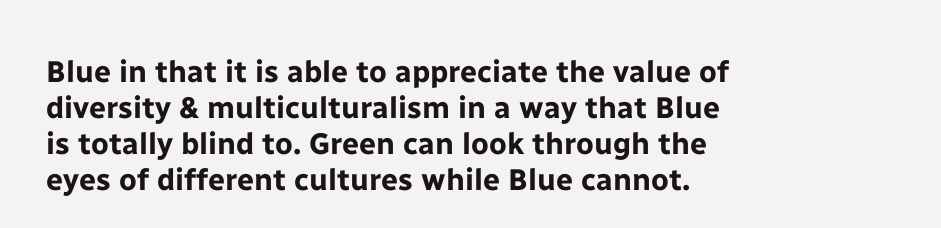Blue in that it is able to appreciate the value of diversity & multiculturalism in a way that Blue is totally blind to. Green can look through the eyes of different cultures while Blue cannot.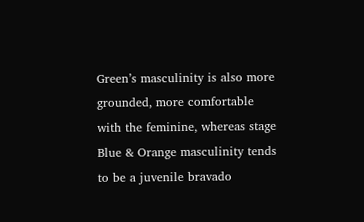Green’s masculinity is also more grounded, more comfortable with the feminine, whereas stage Blue & Orange masculinity tends to be a juvenile bravado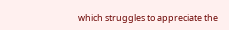which struggles to appreciate the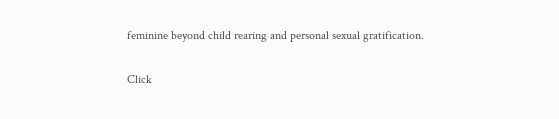feminine beyond child rearing and personal sexual gratification.

Click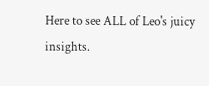Here to see ALL of Leo's juicy insights.